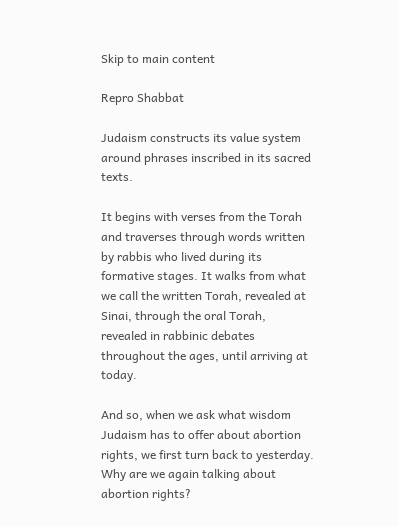Skip to main content

Repro Shabbat

Judaism constructs its value system around phrases inscribed in its sacred texts.

It begins with verses from the Torah and traverses through words written by rabbis who lived during its formative stages. It walks from what we call the written Torah, revealed at Sinai, through the oral Torah, revealed in rabbinic debates throughout the ages, until arriving at today.

And so, when we ask what wisdom Judaism has to offer about abortion rights, we first turn back to yesterday. Why are we again talking about abortion rights?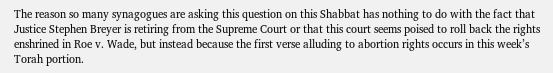The reason so many synagogues are asking this question on this Shabbat has nothing to do with the fact that Justice Stephen Breyer is retiring from the Supreme Court or that this court seems poised to roll back the rights enshrined in Roe v. Wade, but instead because the first verse alluding to abortion rights occurs in this week’s Torah portion.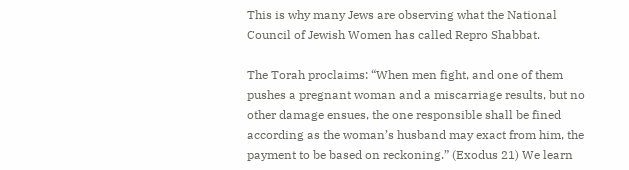This is why many Jews are observing what the National Council of Jewish Women has called Repro Shabbat.

The Torah proclaims: “When men fight, and one of them pushes a pregnant woman and a miscarriage results, but no other damage ensues, the one responsible shall be fined according as the woman’s husband may exact from him, the payment to be based on reckoning.” (Exodus 21) We learn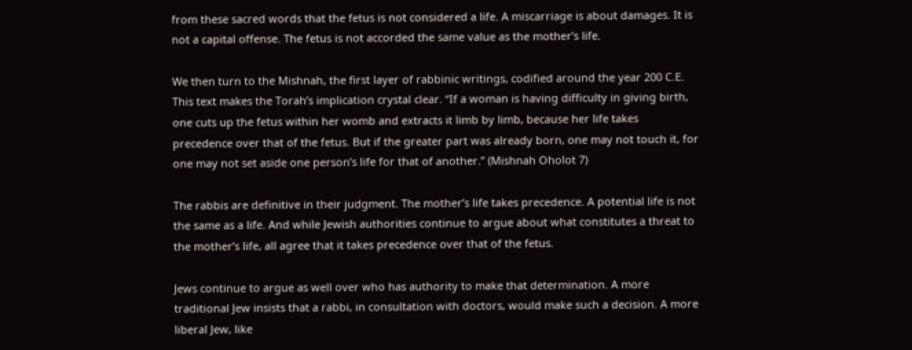from these sacred words that the fetus is not considered a life. A miscarriage is about damages. It is not a capital offense. The fetus is not accorded the same value as the mother’s life.

We then turn to the Mishnah, the first layer of rabbinic writings, codified around the year 200 C.E. This text makes the Torah’s implication crystal clear. “If a woman is having difficulty in giving birth, one cuts up the fetus within her womb and extracts it limb by limb, because her life takes precedence over that of the fetus. But if the greater part was already born, one may not touch it, for one may not set aside one person’s life for that of another.” (Mishnah Oholot 7)

The rabbis are definitive in their judgment. The mother’s life takes precedence. A potential life is not the same as a life. And while Jewish authorities continue to argue about what constitutes a threat to the mother’s life, all agree that it takes precedence over that of the fetus.

Jews continue to argue as well over who has authority to make that determination. A more traditional Jew insists that a rabbi, in consultation with doctors, would make such a decision. A more liberal Jew, like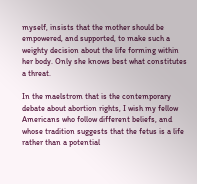myself, insists that the mother should be empowered, and supported, to make such a weighty decision about the life forming within her body. Only she knows best what constitutes a threat.

In the maelstrom that is the contemporary debate about abortion rights, I wish my fellow Americans who follow different beliefs, and whose tradition suggests that the fetus is a life rather than a potential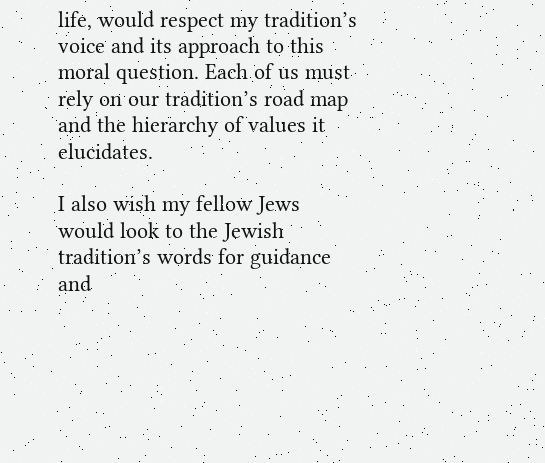life, would respect my tradition’s voice and its approach to this moral question. Each of us must rely on our tradition’s road map and the hierarchy of values it elucidates.

I also wish my fellow Jews would look to the Jewish tradition’s words for guidance and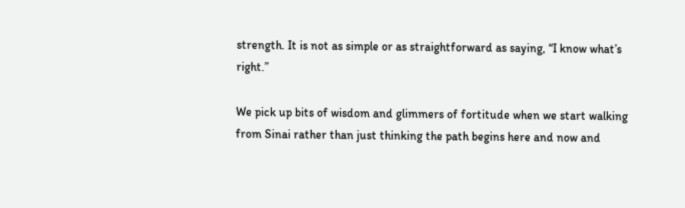strength. It is not as simple or as straightforward as saying, “I know what’s right.”

We pick up bits of wisdom and glimmers of fortitude when we start walking from Sinai rather than just thinking the path begins here and now and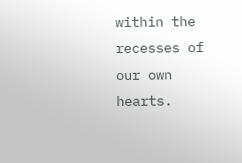within the recesses of our own hearts.